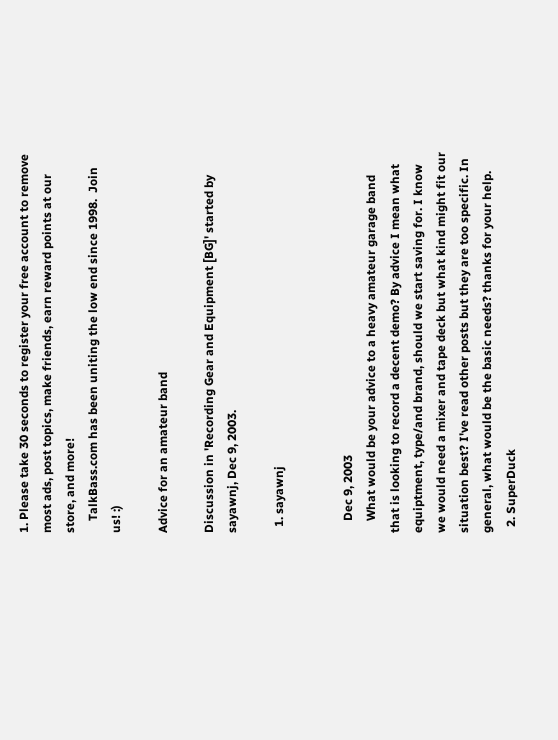1. Please take 30 seconds to register your free account to remove most ads, post topics, make friends, earn reward points at our store, and more!
    TalkBass.com has been uniting the low end since 1998.  Join us! :)

Advice for an amateur band

Discussion in 'Recording Gear and Equipment [BG]' started by sayawnj, Dec 9, 2003.

  1. sayawnj


    Dec 9, 2003
    What would be your advice to a heavy amateur garage band that is looking to record a decent demo? By advice I mean what equiptment, type/and brand, should we start saving for. I know we would need a mixer and tape deck but what kind might fit our situation best? I've read other posts but they are too specific. In general, what would be the basic needs? thanks for your help.
  2. SuperDuck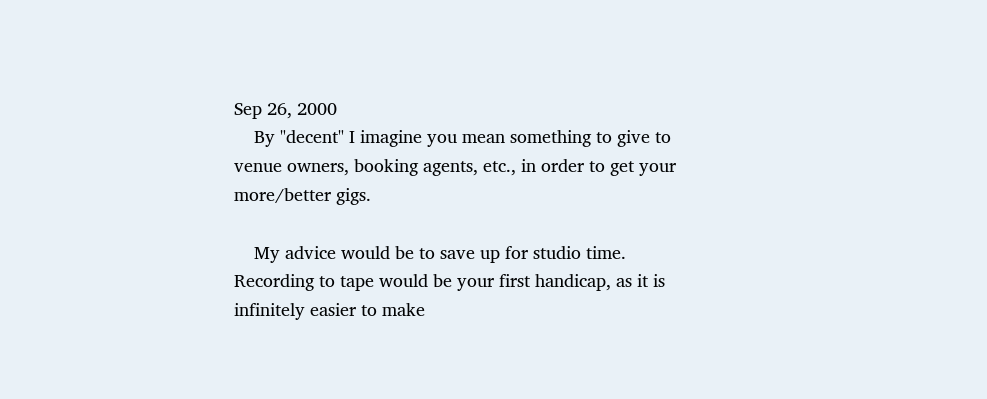Sep 26, 2000
    By "decent" I imagine you mean something to give to venue owners, booking agents, etc., in order to get your more/better gigs.

    My advice would be to save up for studio time. Recording to tape would be your first handicap, as it is infinitely easier to make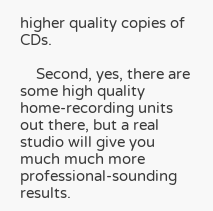higher quality copies of CDs.

    Second, yes, there are some high quality home-recording units out there, but a real studio will give you much much more professional-sounding results.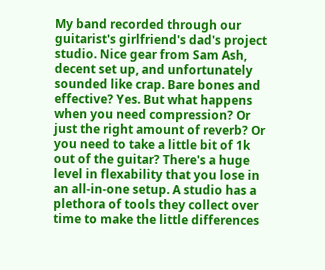My band recorded through our guitarist's girlfriend's dad's project studio. Nice gear from Sam Ash, decent set up, and unfortunately sounded like crap. Bare bones and effective? Yes. But what happens when you need compression? Or just the right amount of reverb? Or you need to take a little bit of 1k out of the guitar? There's a huge level in flexability that you lose in an all-in-one setup. A studio has a plethora of tools they collect over time to make the little differences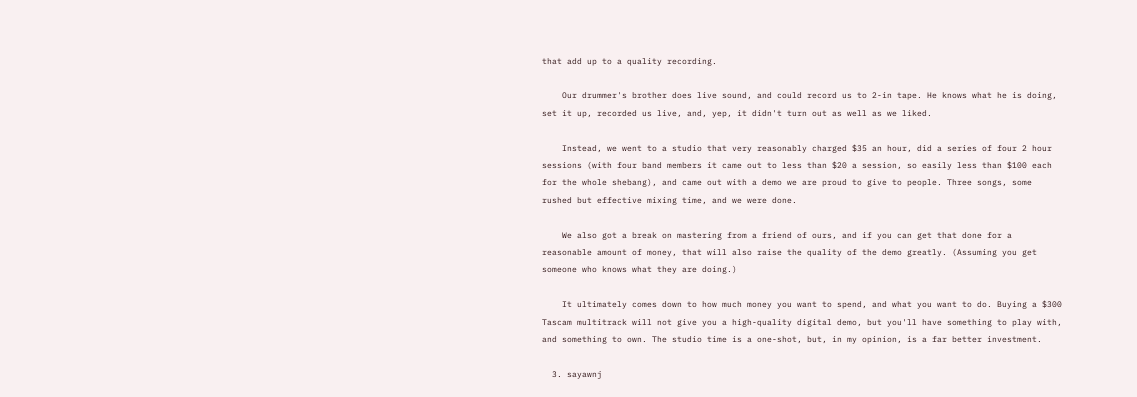that add up to a quality recording.

    Our drummer's brother does live sound, and could record us to 2-in tape. He knows what he is doing, set it up, recorded us live, and, yep, it didn't turn out as well as we liked.

    Instead, we went to a studio that very reasonably charged $35 an hour, did a series of four 2 hour sessions (with four band members it came out to less than $20 a session, so easily less than $100 each for the whole shebang), and came out with a demo we are proud to give to people. Three songs, some rushed but effective mixing time, and we were done.

    We also got a break on mastering from a friend of ours, and if you can get that done for a reasonable amount of money, that will also raise the quality of the demo greatly. (Assuming you get someone who knows what they are doing.)

    It ultimately comes down to how much money you want to spend, and what you want to do. Buying a $300 Tascam multitrack will not give you a high-quality digital demo, but you'll have something to play with, and something to own. The studio time is a one-shot, but, in my opinion, is a far better investment.

  3. sayawnj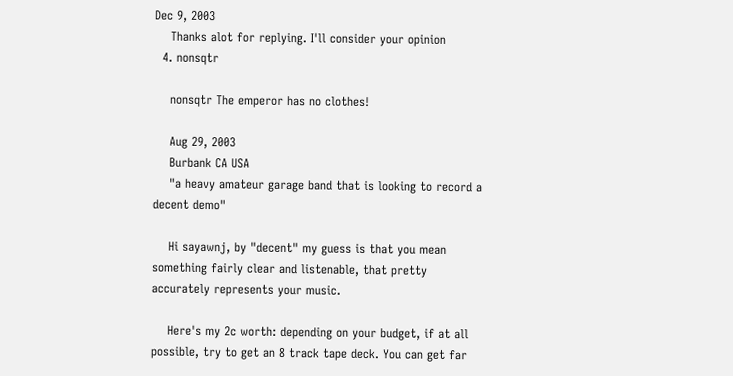Dec 9, 2003
    Thanks alot for replying. I'll consider your opinion
  4. nonsqtr

    nonsqtr The emperor has no clothes!

    Aug 29, 2003
    Burbank CA USA
    "a heavy amateur garage band that is looking to record a decent demo"

    Hi sayawnj, by "decent" my guess is that you mean something fairly clear and listenable, that pretty accurately represents your music.

    Here's my 2c worth: depending on your budget, if at all possible, try to get an 8 track tape deck. You can get far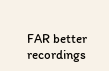FAR better recordings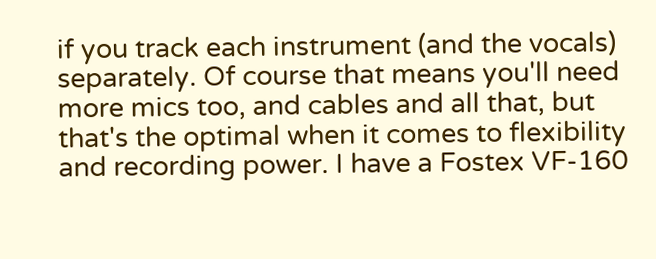if you track each instrument (and the vocals) separately. Of course that means you'll need more mics too, and cables and all that, but that's the optimal when it comes to flexibility and recording power. I have a Fostex VF-160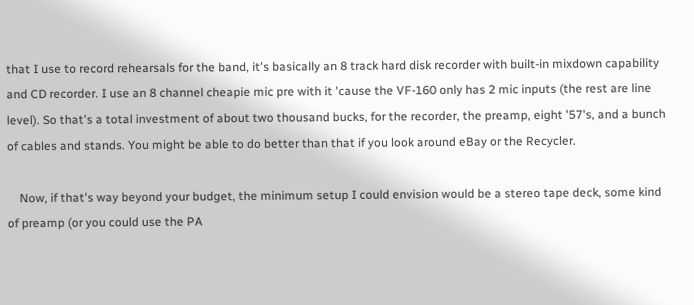that I use to record rehearsals for the band, it's basically an 8 track hard disk recorder with built-in mixdown capability and CD recorder. I use an 8 channel cheapie mic pre with it 'cause the VF-160 only has 2 mic inputs (the rest are line level). So that's a total investment of about two thousand bucks, for the recorder, the preamp, eight '57's, and a bunch of cables and stands. You might be able to do better than that if you look around eBay or the Recycler.

    Now, if that's way beyond your budget, the minimum setup I could envision would be a stereo tape deck, some kind of preamp (or you could use the PA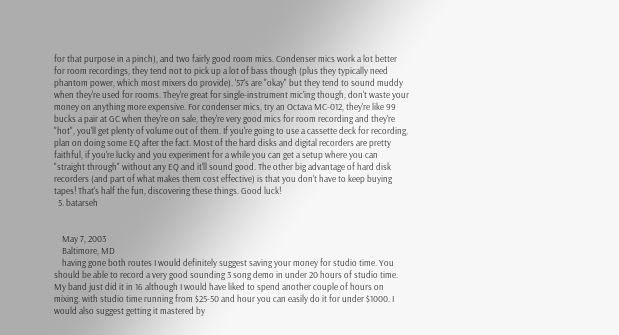for that purpose in a pinch), and two fairly good room mics. Condenser mics work a lot better for room recordings, they tend not to pick up a lot of bass though (plus they typically need phantom power, which most mixers do provide). '57's are "okay" but they tend to sound muddy when they're used for rooms. They're great for single-instrument mic'ing though, don't waste your money on anything more expensive. For condenser mics, try an Octava MC-012, they're like 99 bucks a pair at GC when they're on sale, they're very good mics for room recording and they're "hot", you'll get plenty of volume out of them. If you're going to use a cassette deck for recording, plan on doing some EQ after the fact. Most of the hard disks and digital recorders are pretty faithful, if you're lucky and you experiment for a while you can get a setup where you can "straight through" without any EQ and it'll sound good. The other big advantage of hard disk recorders (and part of what makes them cost effective) is that you don't have to keep buying tapes! That's half the fun, discovering these things. Good luck!
  5. batarseh


    May 7, 2003
    Baltimore, MD
    having gone both routes I would definitely suggest saving your money for studio time. You should be able to record a very good sounding 3 song demo in under 20 hours of studio time. My band just did it in 16 although I would have liked to spend another couple of hours on mixing. with studio time running from $25-50 and hour you can easily do it for under $1000. I would also suggest getting it mastered by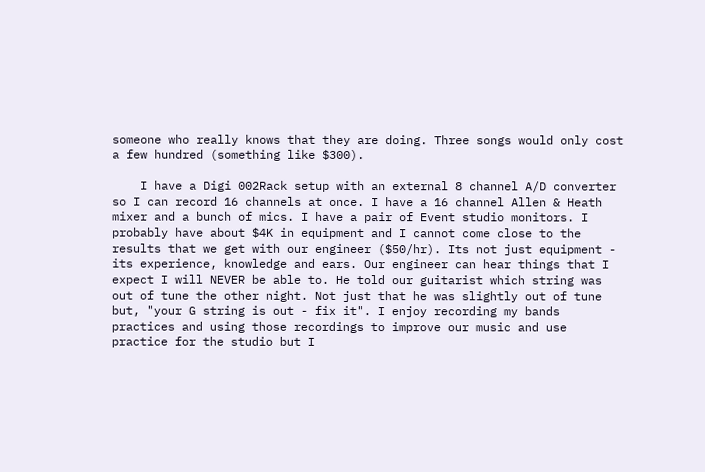someone who really knows that they are doing. Three songs would only cost a few hundred (something like $300).

    I have a Digi 002Rack setup with an external 8 channel A/D converter so I can record 16 channels at once. I have a 16 channel Allen & Heath mixer and a bunch of mics. I have a pair of Event studio monitors. I probably have about $4K in equipment and I cannot come close to the results that we get with our engineer ($50/hr). Its not just equipment - its experience, knowledge and ears. Our engineer can hear things that I expect I will NEVER be able to. He told our guitarist which string was out of tune the other night. Not just that he was slightly out of tune but, "your G string is out - fix it". I enjoy recording my bands practices and using those recordings to improve our music and use practice for the studio but I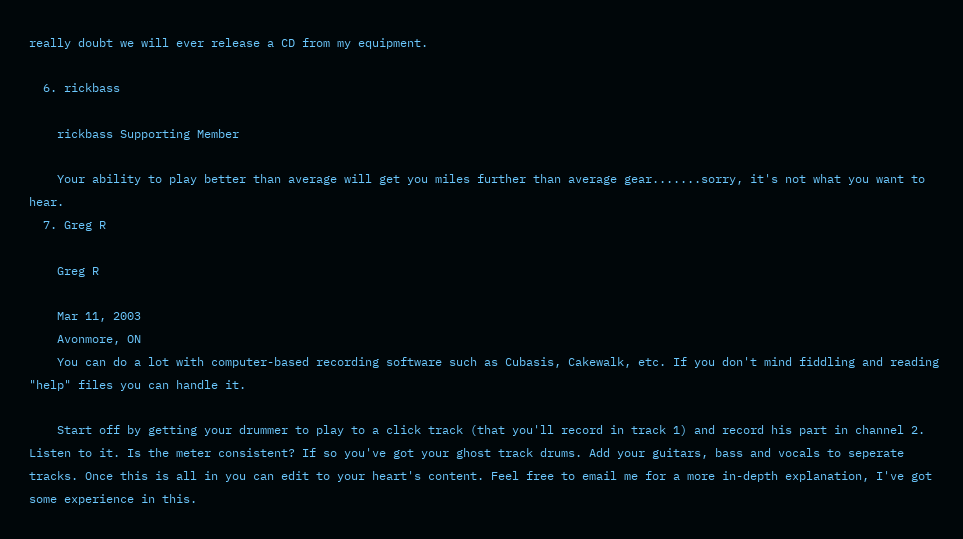really doubt we will ever release a CD from my equipment.

  6. rickbass

    rickbass Supporting Member

    Your ability to play better than average will get you miles further than average gear.......sorry, it's not what you want to hear.
  7. Greg R

    Greg R

    Mar 11, 2003
    Avonmore, ON
    You can do a lot with computer-based recording software such as Cubasis, Cakewalk, etc. If you don't mind fiddling and reading "help" files you can handle it.

    Start off by getting your drummer to play to a click track (that you'll record in track 1) and record his part in channel 2. Listen to it. Is the meter consistent? If so you've got your ghost track drums. Add your guitars, bass and vocals to seperate tracks. Once this is all in you can edit to your heart's content. Feel free to email me for a more in-depth explanation, I've got some experience in this.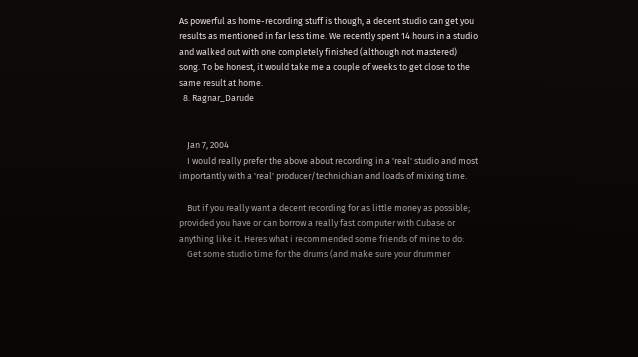As powerful as home-recording stuff is though, a decent studio can get you results as mentioned in far less time. We recently spent 14 hours in a studio and walked out with one completely finished (although not mastered) song. To be honest, it would take me a couple of weeks to get close to the same result at home.
  8. Ragnar_Darude


    Jan 7, 2004
    I would really prefer the above about recording in a 'real' studio and most importantly with a 'real' producer/technichian and loads of mixing time.

    But if you really want a decent recording for as little money as possible; provided you have or can borrow a really fast computer with Cubase or anything like it. Heres what i recommended some friends of mine to do:
    Get some studio time for the drums (and make sure your drummer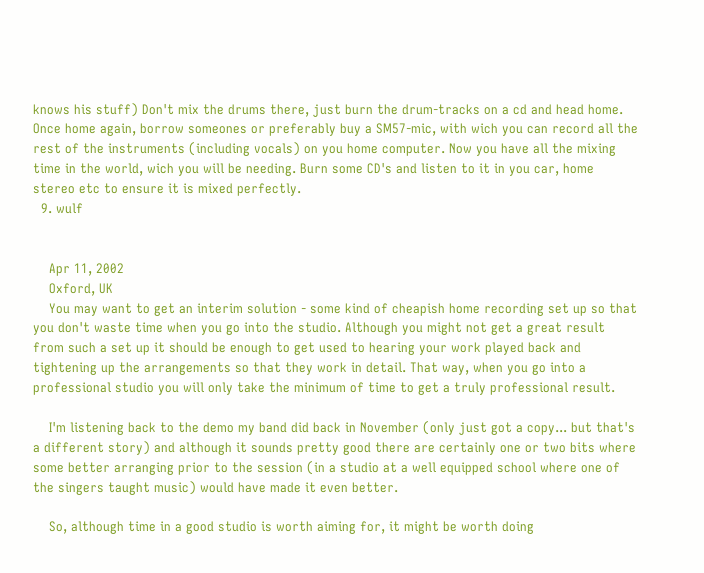knows his stuff) Don't mix the drums there, just burn the drum-tracks on a cd and head home. Once home again, borrow someones or preferably buy a SM57-mic, with wich you can record all the rest of the instruments (including vocals) on you home computer. Now you have all the mixing time in the world, wich you will be needing. Burn some CD's and listen to it in you car, home stereo etc to ensure it is mixed perfectly.
  9. wulf


    Apr 11, 2002
    Oxford, UK
    You may want to get an interim solution - some kind of cheapish home recording set up so that you don't waste time when you go into the studio. Although you might not get a great result from such a set up it should be enough to get used to hearing your work played back and tightening up the arrangements so that they work in detail. That way, when you go into a professional studio you will only take the minimum of time to get a truly professional result.

    I'm listening back to the demo my band did back in November (only just got a copy... but that's a different story) and although it sounds pretty good there are certainly one or two bits where some better arranging prior to the session (in a studio at a well equipped school where one of the singers taught music) would have made it even better.

    So, although time in a good studio is worth aiming for, it might be worth doing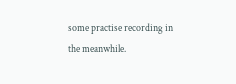some practise recording in the meanwhile.